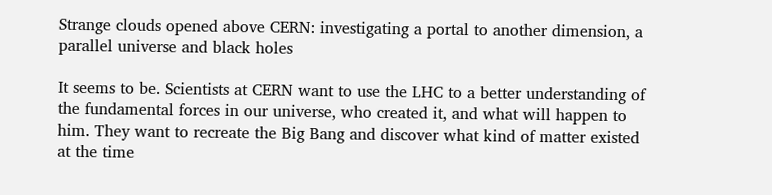Strange clouds opened above CERN: investigating a portal to another dimension, a parallel universe and black holes

It seems to be. Scientists at CERN want to use the LHC to a better understanding of the fundamental forces in our universe, who created it, and what will happen to him. They want to recreate the Big Bang and discover what kind of matter existed at the time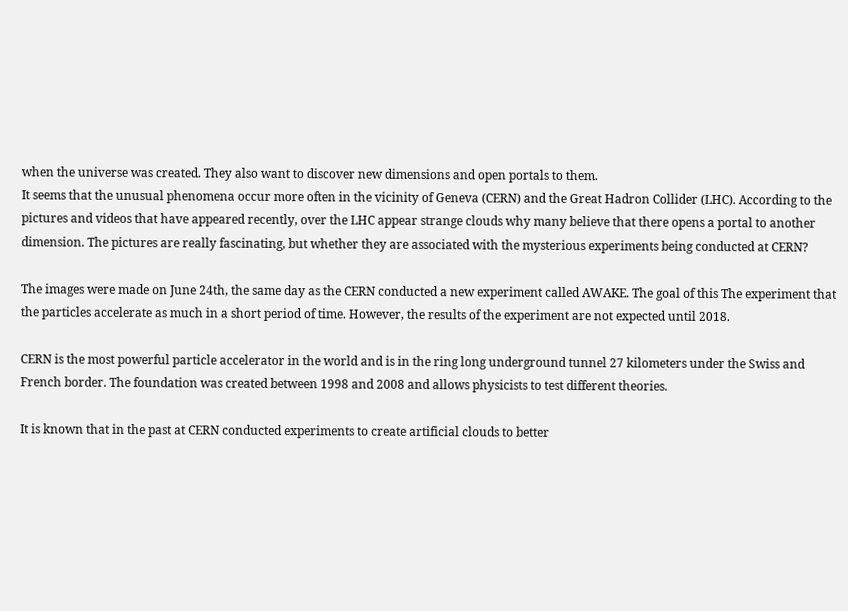when the universe was created. They also want to discover new dimensions and open portals to them.
It seems that the unusual phenomena occur more often in the vicinity of Geneva (CERN) and the Great Hadron Collider (LHC). According to the pictures and videos that have appeared recently, over the LHC appear strange clouds why many believe that there opens a portal to another dimension. The pictures are really fascinating, but whether they are associated with the mysterious experiments being conducted at CERN?

The images were made on June 24th, the same day as the CERN conducted a new experiment called AWAKE. The goal of this The experiment that the particles accelerate as much in a short period of time. However, the results of the experiment are not expected until 2018.

CERN is the most powerful particle accelerator in the world and is in the ring long underground tunnel 27 kilometers under the Swiss and French border. The foundation was created between 1998 and 2008 and allows physicists to test different theories.

It is known that in the past at CERN conducted experiments to create artificial clouds to better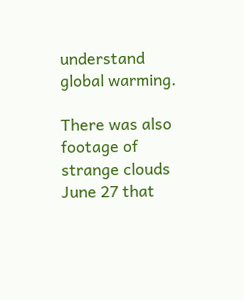understand global warming.

There was also footage of strange clouds June 27 that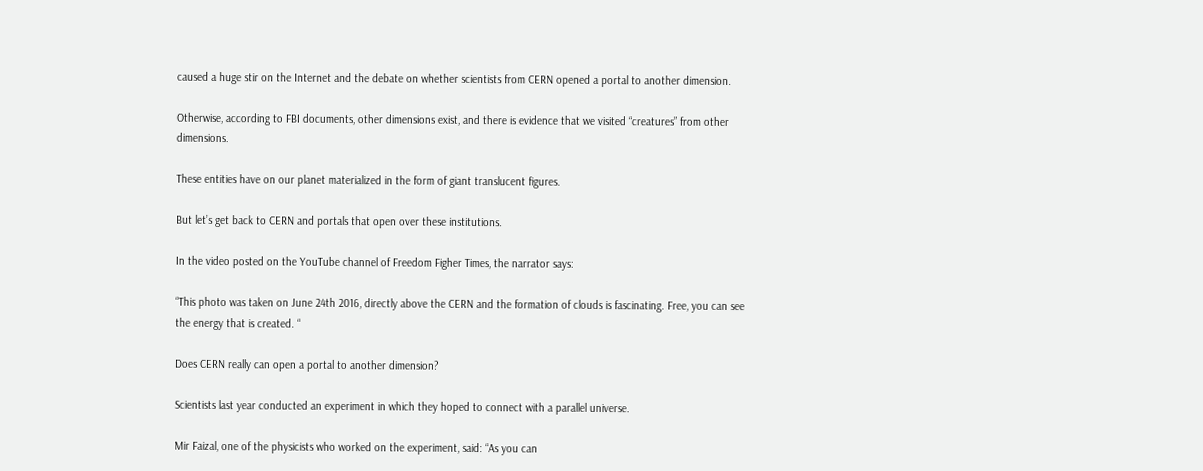caused a huge stir on the Internet and the debate on whether scientists from CERN opened a portal to another dimension.

Otherwise, according to FBI documents, other dimensions exist, and there is evidence that we visited “creatures” from other dimensions.

These entities have on our planet materialized in the form of giant translucent figures.

But let’s get back to CERN and portals that open over these institutions.

In the video posted on the YouTube channel of Freedom Figher Times, the narrator says:

“This photo was taken on June 24th 2016, directly above the CERN and the formation of clouds is fascinating. Free, you can see the energy that is created. “

Does CERN really can open a portal to another dimension?

Scientists last year conducted an experiment in which they hoped to connect with a parallel universe.

Mir Faizal, one of the physicists who worked on the experiment, said: “As you can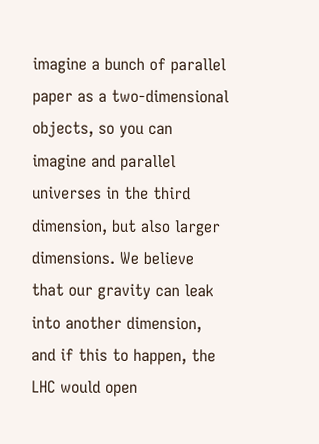imagine a bunch of parallel paper as a two-dimensional objects, so you can imagine and parallel universes in the third dimension, but also larger dimensions. We believe that our gravity can leak into another dimension, and if this to happen, the LHC would open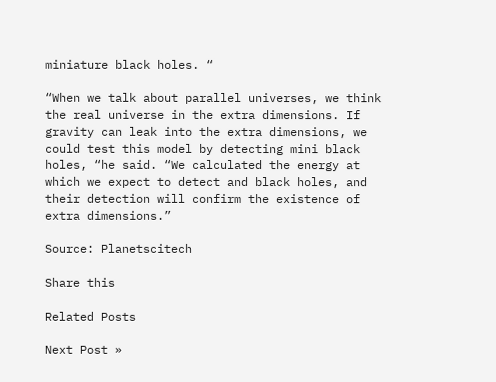miniature black holes. “

“When we talk about parallel universes, we think the real universe in the extra dimensions. If gravity can leak into the extra dimensions, we could test this model by detecting mini black holes, “he said. “We calculated the energy at which we expect to detect and black holes, and their detection will confirm the existence of extra dimensions.”

Source: Planetscitech

Share this

Related Posts

Next Post »